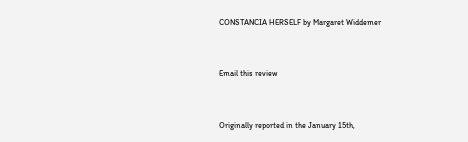CONSTANCIA HERSELF by Margaret Widdemer


Email this review


Originally reported in the January 15th,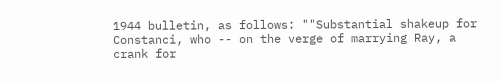1944 bulletin, as follows: ""Substantial shakeup for Constanci, who -- on the verge of marrying Ray, a crank for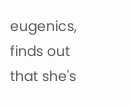eugenics, finds out that she's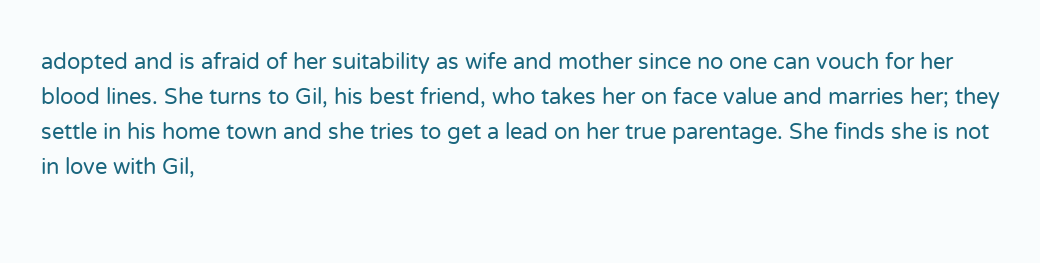adopted and is afraid of her suitability as wife and mother since no one can vouch for her blood lines. She turns to Gil, his best friend, who takes her on face value and marries her; they settle in his home town and she tries to get a lead on her true parentage. She finds she is not in love with Gil,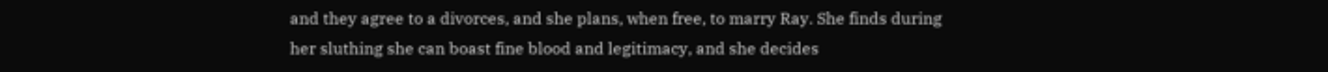and they agree to a divorces, and she plans, when free, to marry Ray. She finds during her sluthing she can boast fine blood and legitimacy, and she decides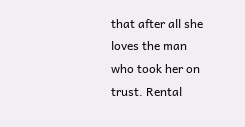that after all she loves the man who took her on trust. Rental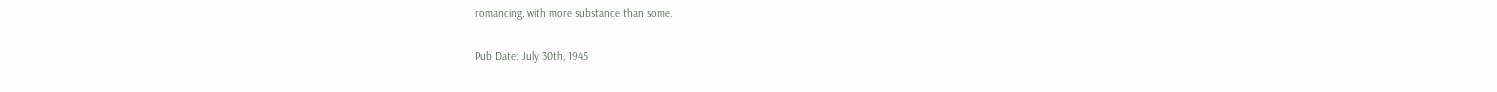romancing, with more substance than some.

Pub Date: July 30th, 1945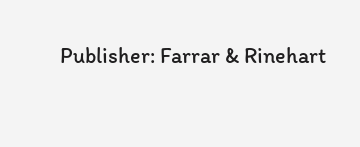Publisher: Farrar & Rinehart